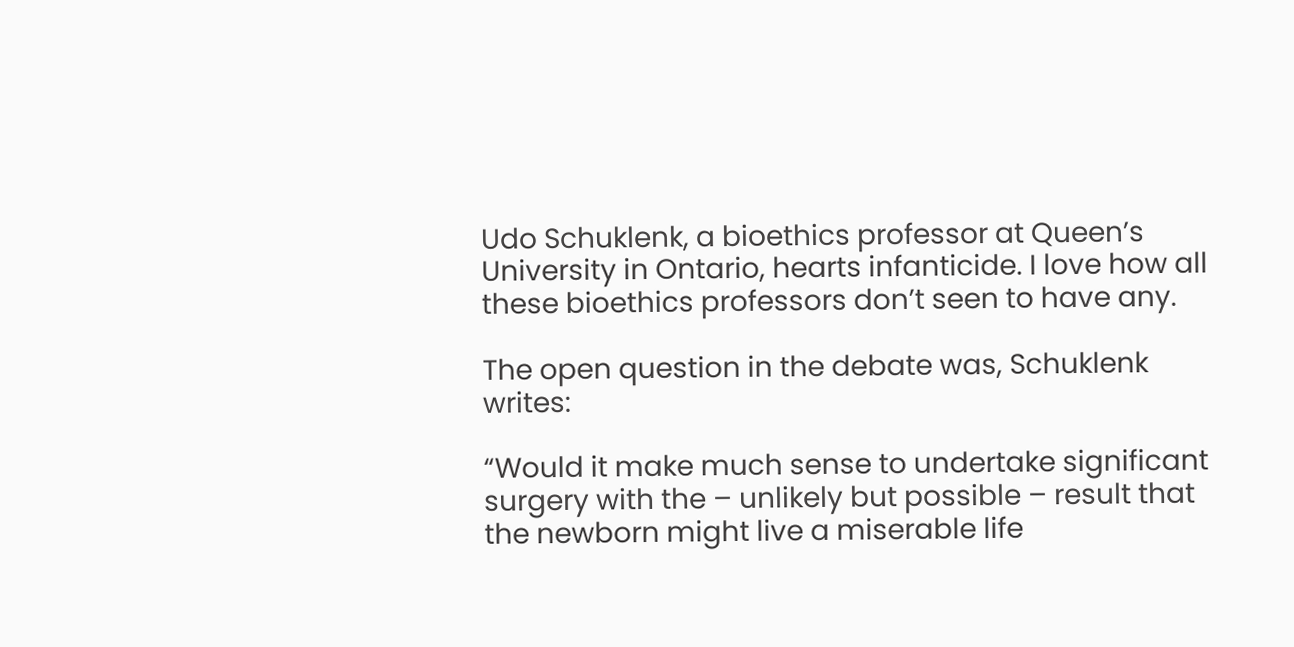Udo Schuklenk, a bioethics professor at Queen’s University in Ontario, hearts infanticide. I love how all these bioethics professors don’t seen to have any.

The open question in the debate was, Schuklenk writes:

“Would it make much sense to undertake significant surgery with the – unlikely but possible – result that the newborn might live a miserable life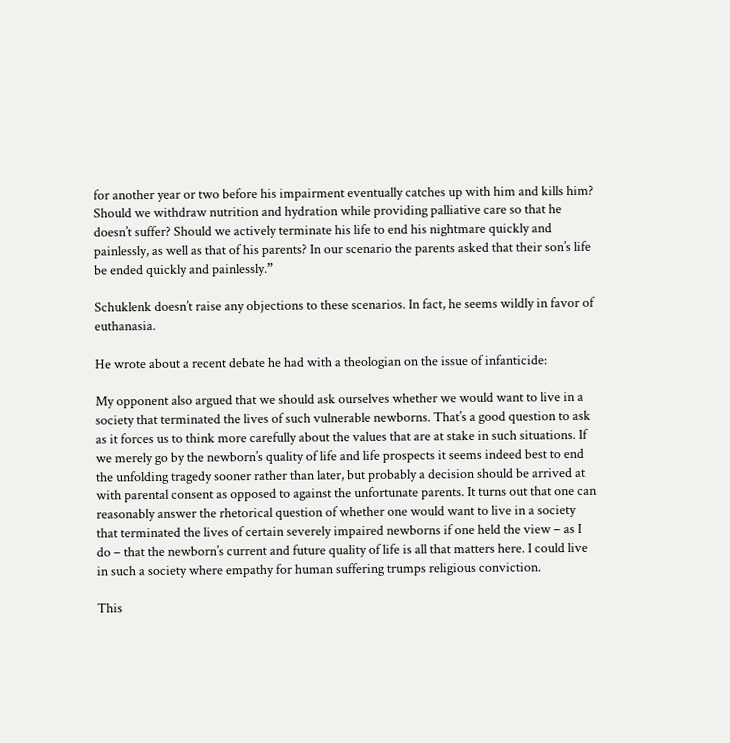for another year or two before his impairment eventually catches up with him and kills him? Should we withdraw nutrition and hydration while providing palliative care so that he doesn’t suffer? Should we actively terminate his life to end his nightmare quickly and painlessly, as well as that of his parents? In our scenario the parents asked that their son’s life be ended quickly and painlessly.”

Schuklenk doesn’t raise any objections to these scenarios. In fact, he seems wildly in favor of euthanasia.

He wrote about a recent debate he had with a theologian on the issue of infanticide:

My opponent also argued that we should ask ourselves whether we would want to live in a society that terminated the lives of such vulnerable newborns. That’s a good question to ask as it forces us to think more carefully about the values that are at stake in such situations. If we merely go by the newborn’s quality of life and life prospects it seems indeed best to end the unfolding tragedy sooner rather than later, but probably a decision should be arrived at with parental consent as opposed to against the unfortunate parents. It turns out that one can reasonably answer the rhetorical question of whether one would want to live in a society that terminated the lives of certain severely impaired newborns if one held the view – as I do – that the newborn’s current and future quality of life is all that matters here. I could live in such a society where empathy for human suffering trumps religious conviction.

This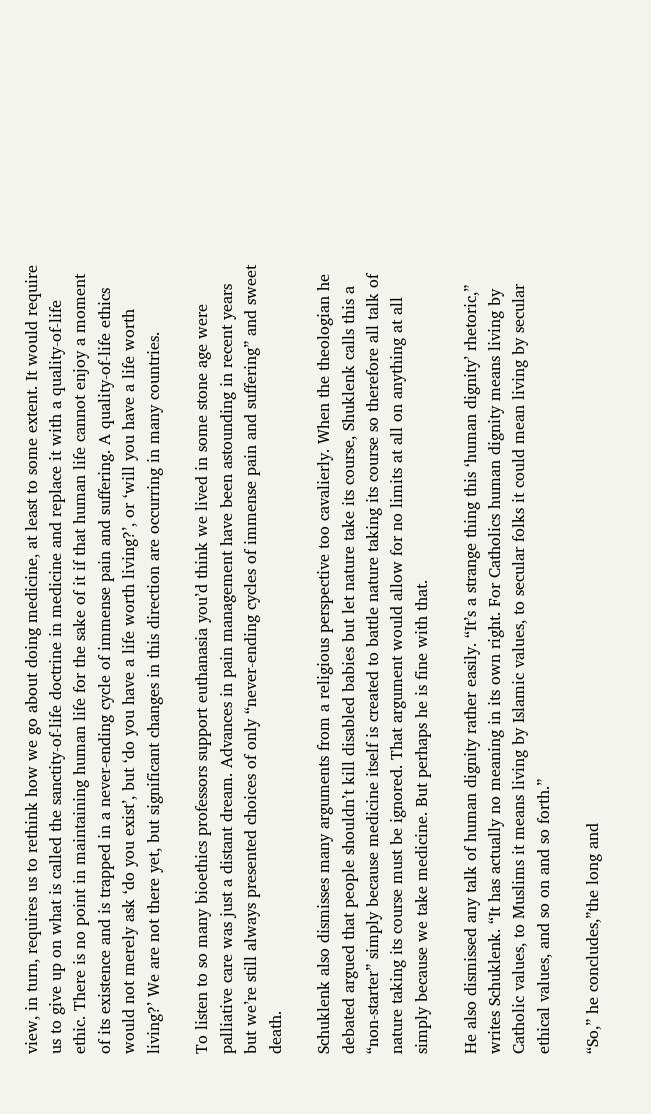view, in turn, requires us to rethink how we go about doing medicine, at least to some extent. It would require us to give up on what is called the sanctity-of-life doctrine in medicine and replace it with a quality-of-life ethic. There is no point in maintaining human life for the sake of it if that human life cannot enjoy a moment of its existence and is trapped in a never-ending cycle of immense pain and suffering. A quality-of-life ethics would not merely ask ‘do you exist’, but ‘do you have a life worth living?’, or ‘will you have a life worth living?’ We are not there yet, but significant changes in this direction are occurring in many countries.

To listen to so many bioethics professors support euthanasia you’d think we lived in some stone age were palliative care was just a distant dream. Advances in pain management have been astounding in recent years but we’re still always presented choices of only “never-ending cycles of immense pain and suffering” and sweet death.

Schuklenk also dismisses many arguments from a religious perspective too cavalierly. When the theologian he debated argued that people shouldn’t kill disabled babies but let nature take its course, Shuklenk calls this a “non-starter” simply because medicine itself is created to battle nature taking its course so therefore all talk of nature taking its course must be ignored. That argument would allow for no limits at all on anything at all simply because we take medicine. But perhaps he is fine with that.

He also dismissed any talk of human dignity rather easily. “It’s a strange thing this ‘human dignity’ rhetoric,” writes Schuklenk. “It has actually no meaning in its own right. For Catholics human dignity means living by Catholic values, to Muslims it means living by Islamic values, to secular folks it could mean living by secular ethical values, and so on and so forth.”

“So,” he concludes,”the long and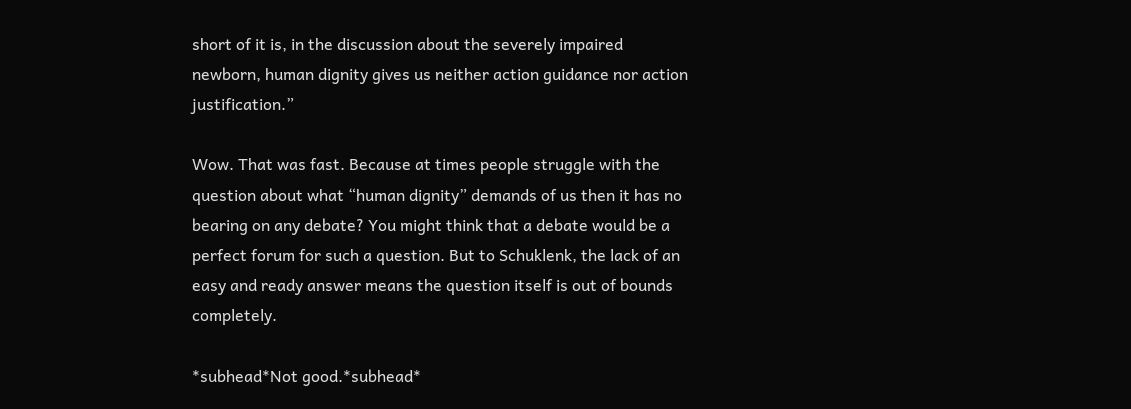short of it is, in the discussion about the severely impaired newborn, human dignity gives us neither action guidance nor action justification.”

Wow. That was fast. Because at times people struggle with the question about what “human dignity” demands of us then it has no bearing on any debate? You might think that a debate would be a perfect forum for such a question. But to Schuklenk, the lack of an easy and ready answer means the question itself is out of bounds completely.

*subhead*Not good.*subhead*